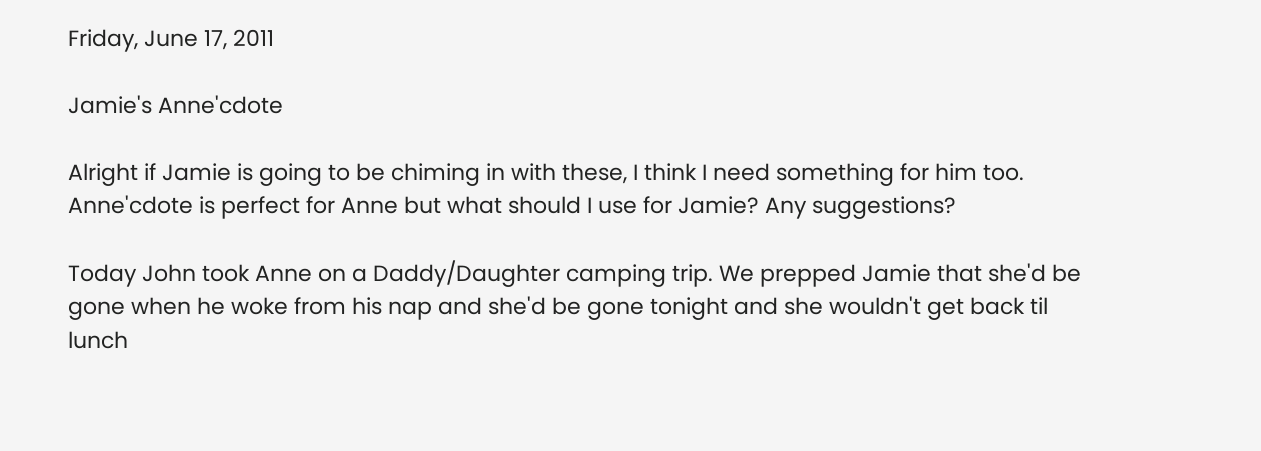Friday, June 17, 2011

Jamie's Anne'cdote

Alright if Jamie is going to be chiming in with these, I think I need something for him too. Anne'cdote is perfect for Anne but what should I use for Jamie? Any suggestions?

Today John took Anne on a Daddy/Daughter camping trip. We prepped Jamie that she'd be gone when he woke from his nap and she'd be gone tonight and she wouldn't get back til lunch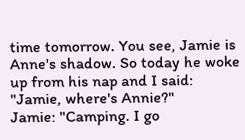time tomorrow. You see, Jamie is Anne's shadow. So today he woke up from his nap and I said:
"Jamie, where's Annie?"
Jamie: "Camping. I go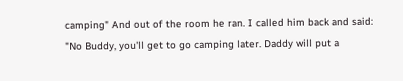camping" And out of the room he ran. I called him back and said:
"No Buddy, you'll get to go camping later. Daddy will put a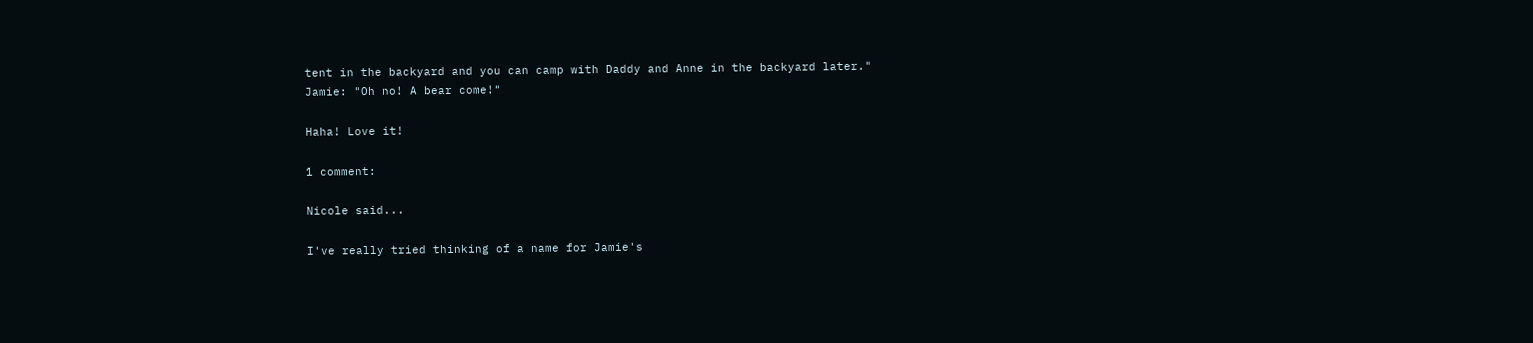tent in the backyard and you can camp with Daddy and Anne in the backyard later."
Jamie: "Oh no! A bear come!"

Haha! Love it!

1 comment:

Nicole said...

I've really tried thinking of a name for Jamie's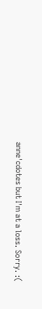anne'cdotes but I'm at a loss. Sorry. :(